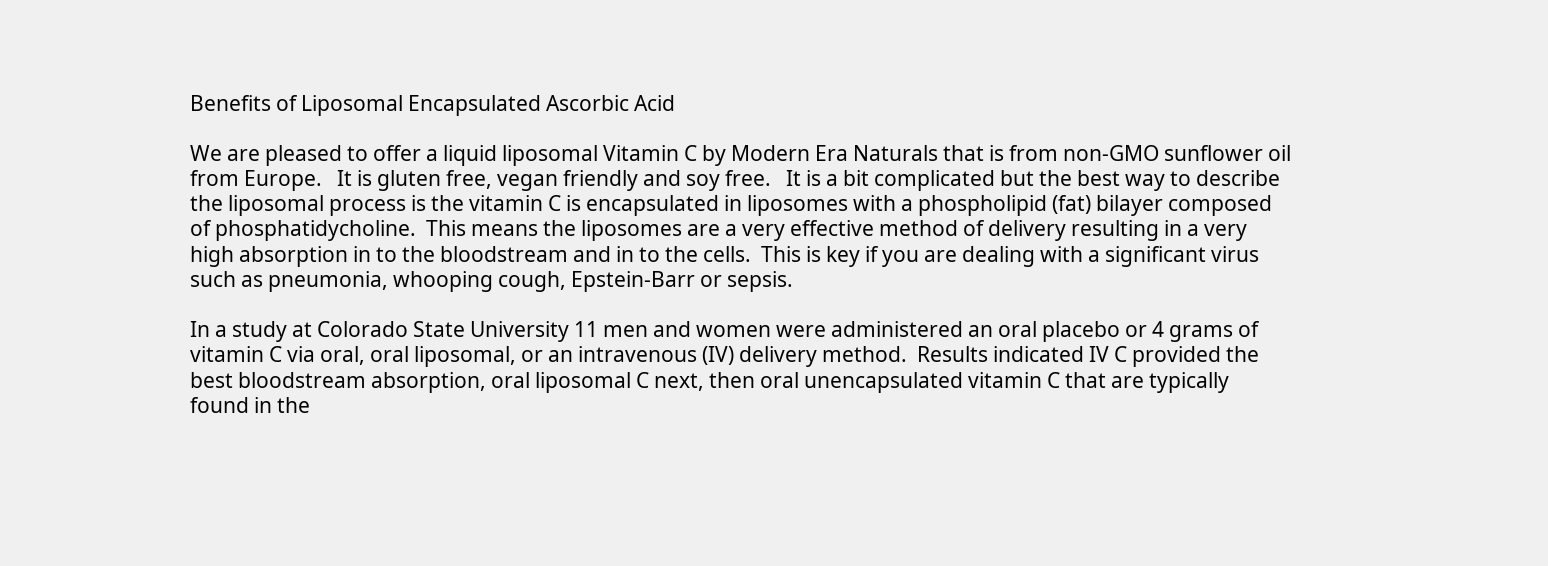Benefits of Liposomal Encapsulated Ascorbic Acid

We are pleased to offer a liquid liposomal Vitamin C by Modern Era Naturals that is from non-GMO sunflower oil from Europe.   It is gluten free, vegan friendly and soy free.   It is a bit complicated but the best way to describe the liposomal process is the vitamin C is encapsulated in liposomes with a phospholipid (fat) bilayer composed of phosphatidycholine.  This means the liposomes are a very effective method of delivery resulting in a very high absorption in to the bloodstream and in to the cells.  This is key if you are dealing with a significant virus such as pneumonia, whooping cough, Epstein-Barr or sepsis.

In a study at Colorado State University 11 men and women were administered an oral placebo or 4 grams of vitamin C via oral, oral liposomal, or an intravenous (IV) delivery method.  Results indicated IV C provided the best bloodstream absorption, oral liposomal C next, then oral unencapsulated vitamin C that are typically found in the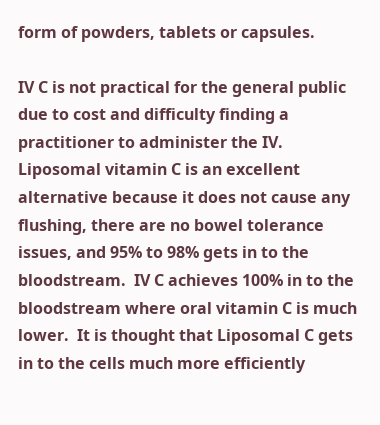form of powders, tablets or capsules.

IV C is not practical for the general public due to cost and difficulty finding a practitioner to administer the IV.  Liposomal vitamin C is an excellent alternative because it does not cause any flushing, there are no bowel tolerance issues, and 95% to 98% gets in to the bloodstream.  IV C achieves 100% in to the bloodstream where oral vitamin C is much lower.  It is thought that Liposomal C gets in to the cells much more efficiently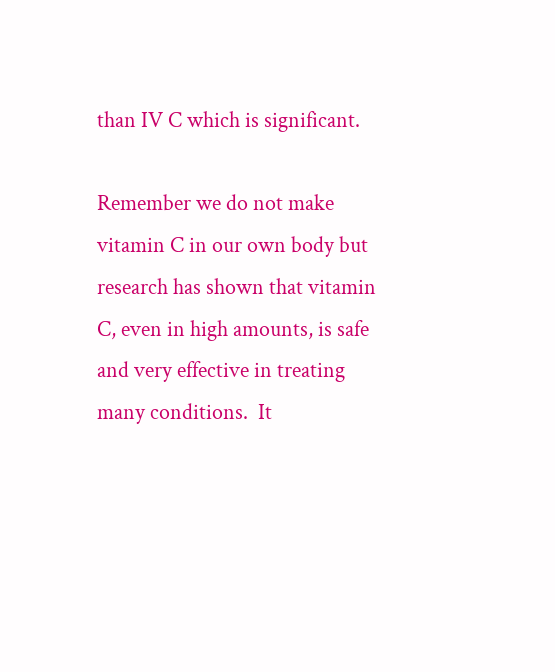than IV C which is significant.

Remember we do not make vitamin C in our own body but research has shown that vitamin C, even in high amounts, is safe and very effective in treating many conditions.  It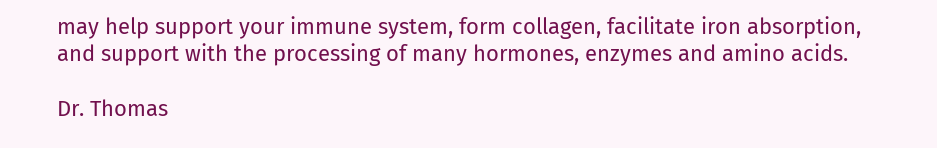may help support your immune system, form collagen, facilitate iron absorption, and support with the processing of many hormones, enzymes and amino acids.

Dr. Thomas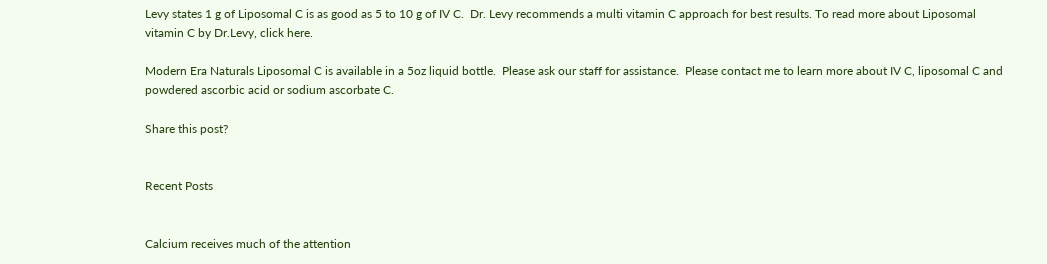Levy states 1 g of Liposomal C is as good as 5 to 10 g of IV C.  Dr. Levy recommends a multi vitamin C approach for best results. To read more about Liposomal vitamin C by Dr.Levy, click here.

Modern Era Naturals Liposomal C is available in a 5oz liquid bottle.  Please ask our staff for assistance.  Please contact me to learn more about IV C, liposomal C and powdered ascorbic acid or sodium ascorbate C.

Share this post?


Recent Posts


Calcium receives much of the attention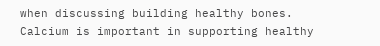when discussing building healthy bones.  Calcium is important in supporting healthy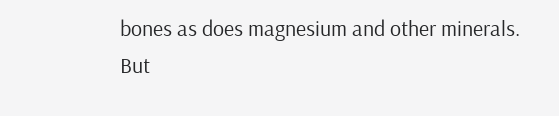bones as does magnesium and other minerals. But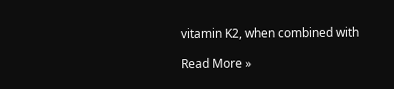vitamin K2, when combined with

Read More »